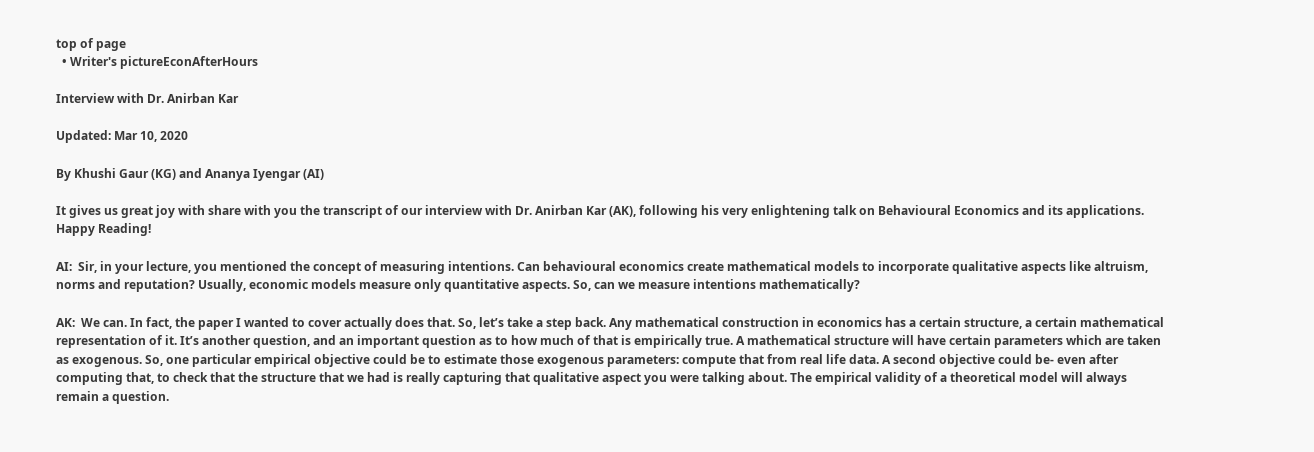top of page
  • Writer's pictureEconAfterHours

Interview with Dr. Anirban Kar

Updated: Mar 10, 2020

By Khushi Gaur (KG) and Ananya Iyengar (AI)

It gives us great joy with share with you the transcript of our interview with Dr. Anirban Kar (AK), following his very enlightening talk on Behavioural Economics and its applications. Happy Reading!

AI:  Sir, in your lecture, you mentioned the concept of measuring intentions. Can behavioural economics create mathematical models to incorporate qualitative aspects like altruism, norms and reputation? Usually, economic models measure only quantitative aspects. So, can we measure intentions mathematically?

AK:  We can. In fact, the paper I wanted to cover actually does that. So, let’s take a step back. Any mathematical construction in economics has a certain structure, a certain mathematical representation of it. It’s another question, and an important question as to how much of that is empirically true. A mathematical structure will have certain parameters which are taken as exogenous. So, one particular empirical objective could be to estimate those exogenous parameters: compute that from real life data. A second objective could be- even after computing that, to check that the structure that we had is really capturing that qualitative aspect you were talking about. The empirical validity of a theoretical model will always remain a question.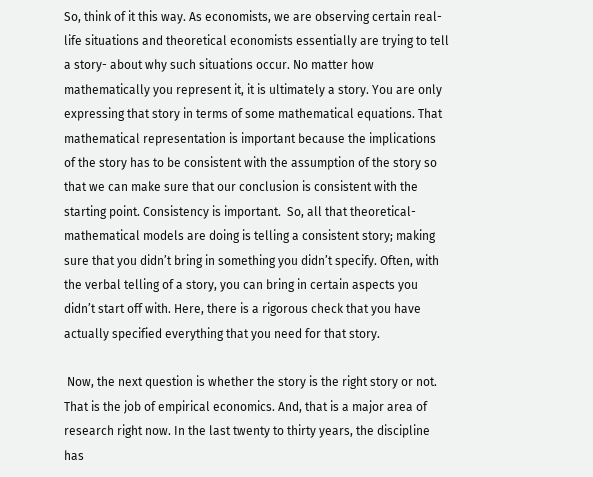So, think of it this way. As economists, we are observing certain real-life situations and theoretical economists essentially are trying to tell a story- about why such situations occur. No matter how mathematically you represent it, it is ultimately a story. You are only expressing that story in terms of some mathematical equations. That mathematical representation is important because the implications of the story has to be consistent with the assumption of the story so that we can make sure that our conclusion is consistent with the starting point. Consistency is important.  So, all that theoretical-mathematical models are doing is telling a consistent story; making sure that you didn’t bring in something you didn’t specify. Often, with the verbal telling of a story, you can bring in certain aspects you didn’t start off with. Here, there is a rigorous check that you have actually specified everything that you need for that story.

 Now, the next question is whether the story is the right story or not. That is the job of empirical economics. And, that is a major area of research right now. In the last twenty to thirty years, the discipline has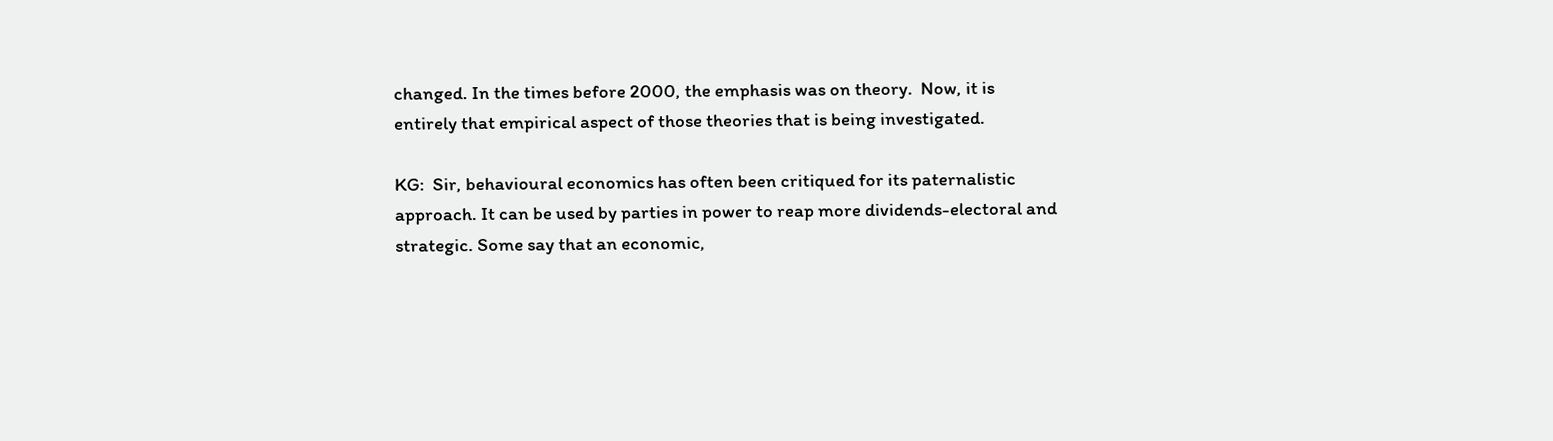changed. In the times before 2000, the emphasis was on theory.  Now, it is entirely that empirical aspect of those theories that is being investigated.

KG:  Sir, behavioural economics has often been critiqued for its paternalistic approach. It can be used by parties in power to reap more dividends-electoral and strategic. Some say that an economic,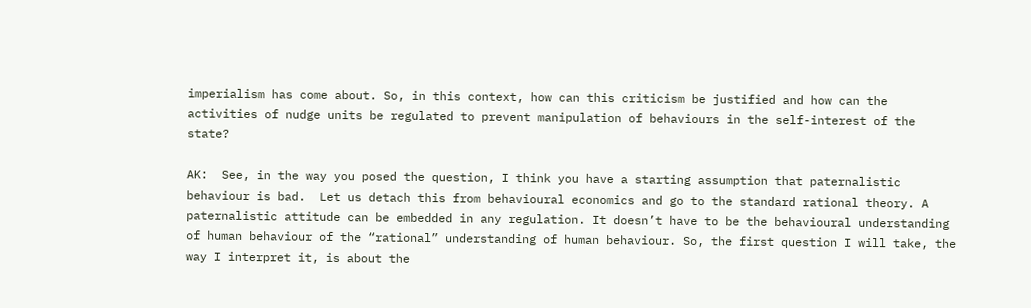imperialism has come about. So, in this context, how can this criticism be justified and how can the activities of nudge units be regulated to prevent manipulation of behaviours in the self-interest of the state?

AK:  See, in the way you posed the question, I think you have a starting assumption that paternalistic behaviour is bad.  Let us detach this from behavioural economics and go to the standard rational theory. A paternalistic attitude can be embedded in any regulation. It doesn’t have to be the behavioural understanding of human behaviour of the “rational” understanding of human behaviour. So, the first question I will take, the way I interpret it, is about the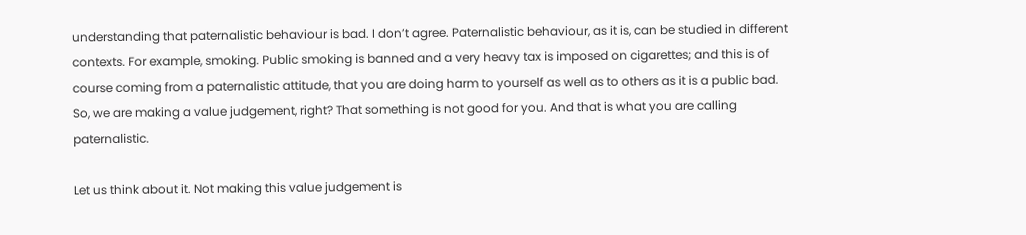understanding that paternalistic behaviour is bad. I don’t agree. Paternalistic behaviour, as it is, can be studied in different contexts. For example, smoking. Public smoking is banned and a very heavy tax is imposed on cigarettes; and this is of course coming from a paternalistic attitude, that you are doing harm to yourself as well as to others as it is a public bad. So, we are making a value judgement, right? That something is not good for you. And that is what you are calling paternalistic.

Let us think about it. Not making this value judgement is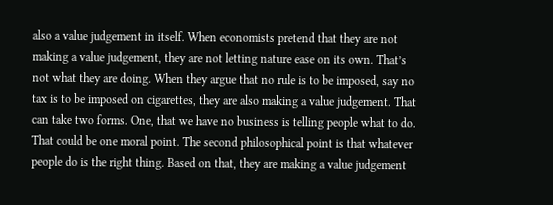also a value judgement in itself. When economists pretend that they are not making a value judgement, they are not letting nature ease on its own. That’s not what they are doing. When they argue that no rule is to be imposed, say no tax is to be imposed on cigarettes, they are also making a value judgement. That can take two forms. One, that we have no business is telling people what to do. That could be one moral point. The second philosophical point is that whatever people do is the right thing. Based on that, they are making a value judgement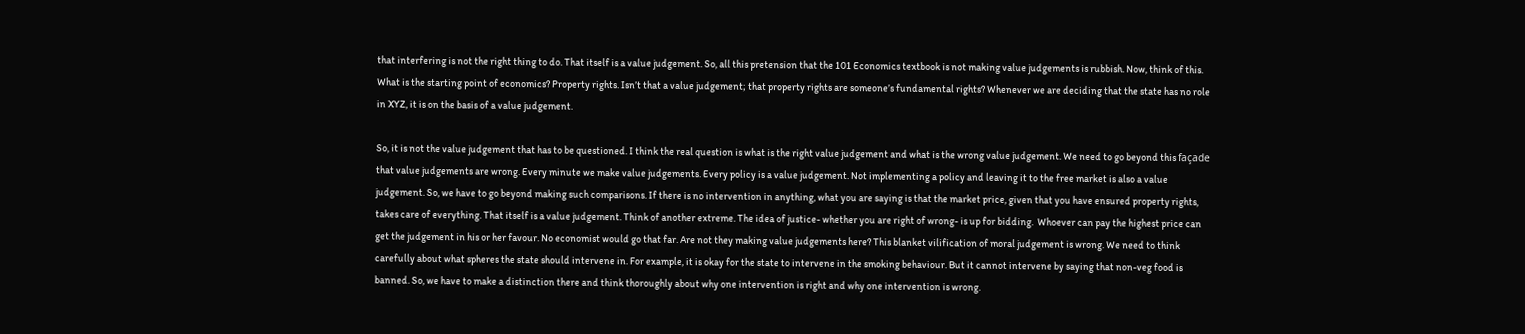that interfering is not the right thing to do. That itself is a value judgement. So, all this pretension that the 101 Economics textbook is not making value judgements is rubbish. Now, think of this. What is the starting point of economics? Property rights. Isn’t that a value judgement; that property rights are someone’s fundamental rights? Whenever we are deciding that the state has no role in XYZ, it is on the basis of a value judgement.

So, it is not the value judgement that has to be questioned. I think the real question is what is the right value judgement and what is the wrong value judgement. We need to go beyond this façade that value judgements are wrong. Every minute we make value judgements. Every policy is a value judgement. Not implementing a policy and leaving it to the free market is also a value judgement. So, we have to go beyond making such comparisons. If there is no intervention in anything, what you are saying is that the market price, given that you have ensured property rights, takes care of everything. That itself is a value judgement. Think of another extreme. The idea of justice- whether you are right of wrong- is up for bidding.  Whoever can pay the highest price can get the judgement in his or her favour. No economist would go that far. Are not they making value judgements here? This blanket vilification of moral judgement is wrong. We need to think carefully about what spheres the state should intervene in. For example, it is okay for the state to intervene in the smoking behaviour. But it cannot intervene by saying that non-veg food is banned. So, we have to make a distinction there and think thoroughly about why one intervention is right and why one intervention is wrong.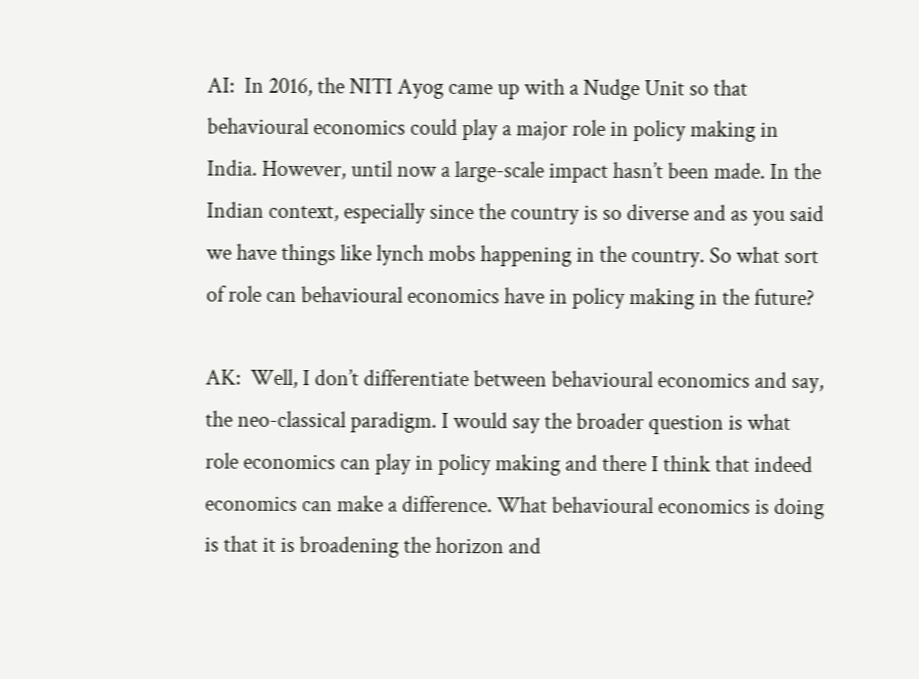AI:  In 2016, the NITI Ayog came up with a Nudge Unit so that behavioural economics could play a major role in policy making in India. However, until now a large-scale impact hasn’t been made. In the Indian context, especially since the country is so diverse and as you said we have things like lynch mobs happening in the country. So what sort of role can behavioural economics have in policy making in the future?

AK:  Well, I don’t differentiate between behavioural economics and say, the neo-classical paradigm. I would say the broader question is what role economics can play in policy making and there I think that indeed economics can make a difference. What behavioural economics is doing is that it is broadening the horizon and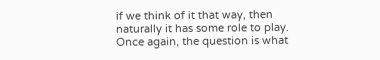if we think of it that way, then naturally it has some role to play. Once again, the question is what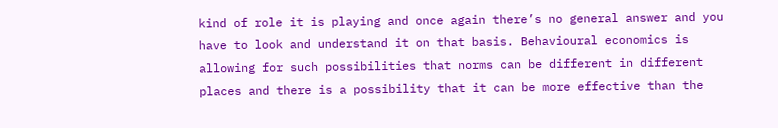kind of role it is playing and once again there’s no general answer and you have to look and understand it on that basis. Behavioural economics is allowing for such possibilities that norms can be different in different places and there is a possibility that it can be more effective than the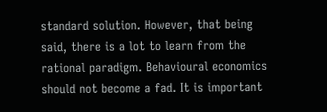standard solution. However, that being said, there is a lot to learn from the rational paradigm. Behavioural economics should not become a fad. It is important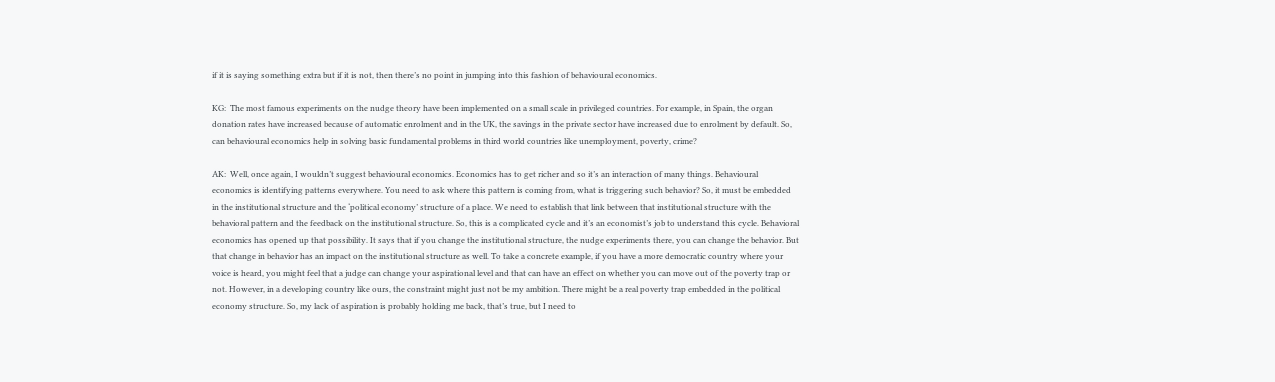if it is saying something extra but if it is not, then there’s no point in jumping into this fashion of behavioural economics.

KG:  The most famous experiments on the nudge theory have been implemented on a small scale in privileged countries. For example, in Spain, the organ donation rates have increased because of automatic enrolment and in the UK, the savings in the private sector have increased due to enrolment by default. So, can behavioural economics help in solving basic fundamental problems in third world countries like unemployment, poverty, crime?

AK:  Well, once again, I wouldn’t suggest behavioural economics. Economics has to get richer and so it’s an interaction of many things. Behavioural economics is identifying patterns everywhere. You need to ask where this pattern is coming from, what is triggering such behavior? So, it must be embedded in the institutional structure and the ‘political economy’ structure of a place. We need to establish that link between that institutional structure with the behavioral pattern and the feedback on the institutional structure. So, this is a complicated cycle and it’s an economist’s job to understand this cycle. Behavioral economics has opened up that possibility. It says that if you change the institutional structure, the nudge experiments there, you can change the behavior. But that change in behavior has an impact on the institutional structure as well. To take a concrete example, if you have a more democratic country where your voice is heard, you might feel that a judge can change your aspirational level and that can have an effect on whether you can move out of the poverty trap or not. However, in a developing country like ours, the constraint might just not be my ambition. There might be a real poverty trap embedded in the political economy structure. So, my lack of aspiration is probably holding me back, that’s true, but I need to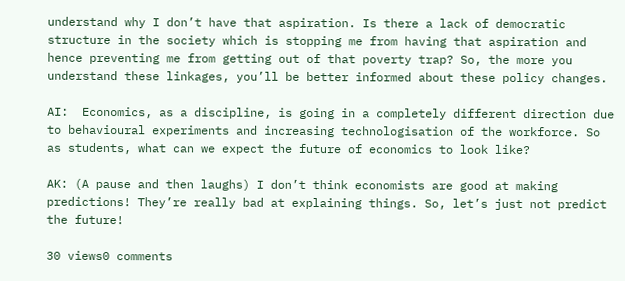understand why I don’t have that aspiration. Is there a lack of democratic structure in the society which is stopping me from having that aspiration and hence preventing me from getting out of that poverty trap? So, the more you understand these linkages, you’ll be better informed about these policy changes.

AI:  Economics, as a discipline, is going in a completely different direction due to behavioural experiments and increasing technologisation of the workforce. So as students, what can we expect the future of economics to look like?

AK: (A pause and then laughs) I don’t think economists are good at making predictions! They’re really bad at explaining things. So, let’s just not predict the future!

30 views0 comments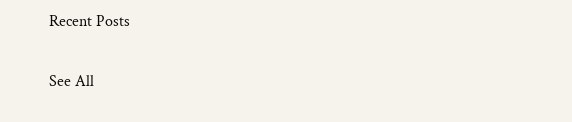Recent Posts

See All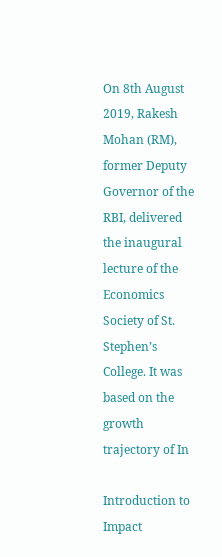On 8th August 2019, Rakesh Mohan (RM), former Deputy Governor of the RBI, delivered the inaugural lecture of the Economics Society of St. Stephen’s College. It was based on the growth trajectory of In

Introduction to Impact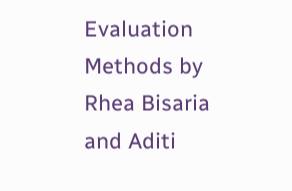Evaluation Methods by Rhea Bisaria and Aditi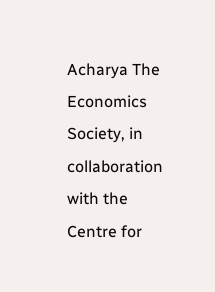Acharya The Economics Society, in collaboration with the Centre for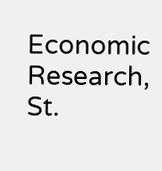Economic Research, St.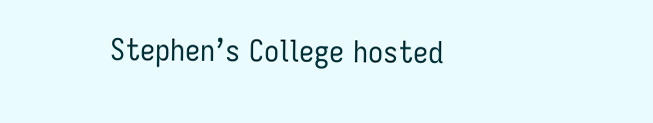Stephen’s College hosted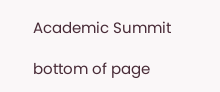Academic Summit

bottom of page